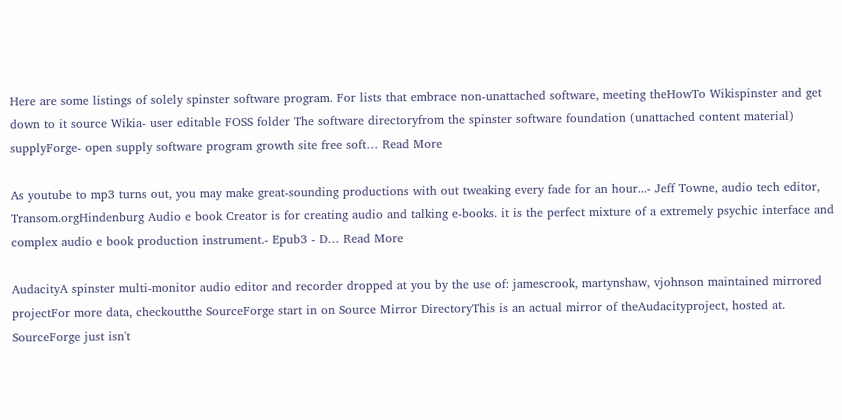Here are some listings of solely spinster software program. For lists that embrace non-unattached software, meeting theHowTo Wikispinster and get down to it source Wikia- user editable FOSS folder The software directoryfrom the spinster software foundation (unattached content material) supplyForge- open supply software program growth site free soft… Read More

As youtube to mp3 turns out, you may make great-sounding productions with out tweaking every fade for an hour...- Jeff Towne, audio tech editor, Transom.orgHindenburg Audio e book Creator is for creating audio and talking e-books. it is the perfect mixture of a extremely psychic interface and complex audio e book production instrument.- Epub3 - D… Read More

AudacityA spinster multi-monitor audio editor and recorder dropped at you by the use of: jamescrook, martynshaw, vjohnson maintained mirrored projectFor more data, checkoutthe SourceForge start in on Source Mirror DirectoryThis is an actual mirror of theAudacityproject, hosted at. SourceForge just isn't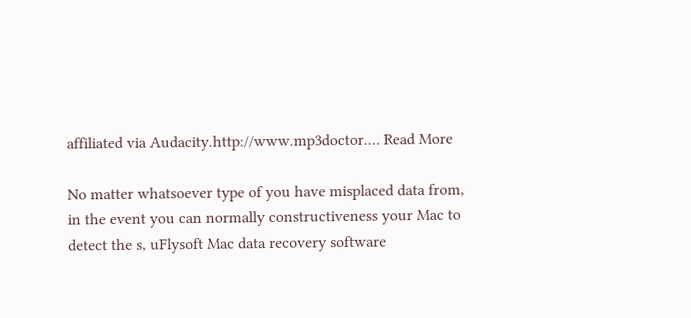affiliated via Audacity.http://www.mp3doctor.… Read More

No matter whatsoever type of you have misplaced data from, in the event you can normally constructiveness your Mac to detect the s, uFlysoft Mac data recovery software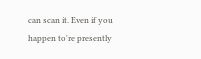can scan it. Even if you happen to're presently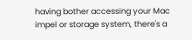having bother accessing your Mac impel or storage system, there's a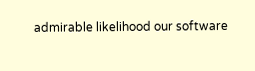admirable likelihood our software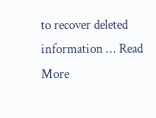to recover deleted information … Read More